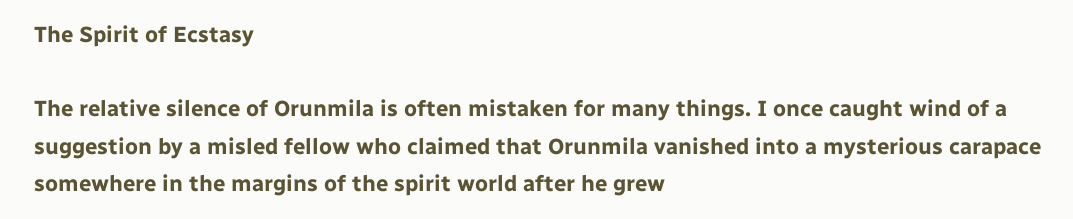The Spirit of Ecstasy

The relative silence of Orunmila is often mistaken for many things. I once caught wind of a suggestion by a misled fellow who claimed that Orunmila vanished into a mysterious carapace somewhere in the margins of the spirit world after he grew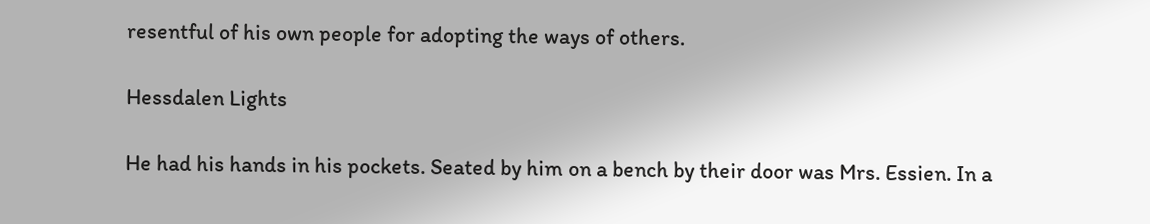resentful of his own people for adopting the ways of others.

Hessdalen Lights

He had his hands in his pockets. Seated by him on a bench by their door was Mrs. Essien. In a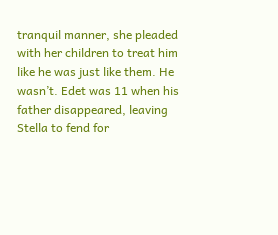tranquil manner, she pleaded with her children to treat him like he was just like them. He wasn’t. Edet was 11 when his father disappeared, leaving Stella to fend for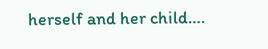herself and her child….